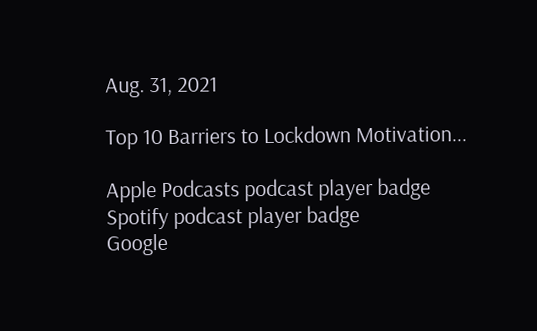Aug. 31, 2021

Top 10 Barriers to Lockdown Motivation...

Apple Podcasts podcast player badge
Spotify podcast player badge
Google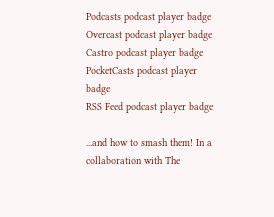Podcasts podcast player badge
Overcast podcast player badge
Castro podcast player badge
PocketCasts podcast player badge
RSS Feed podcast player badge

...and how to smash them! In a collaboration with The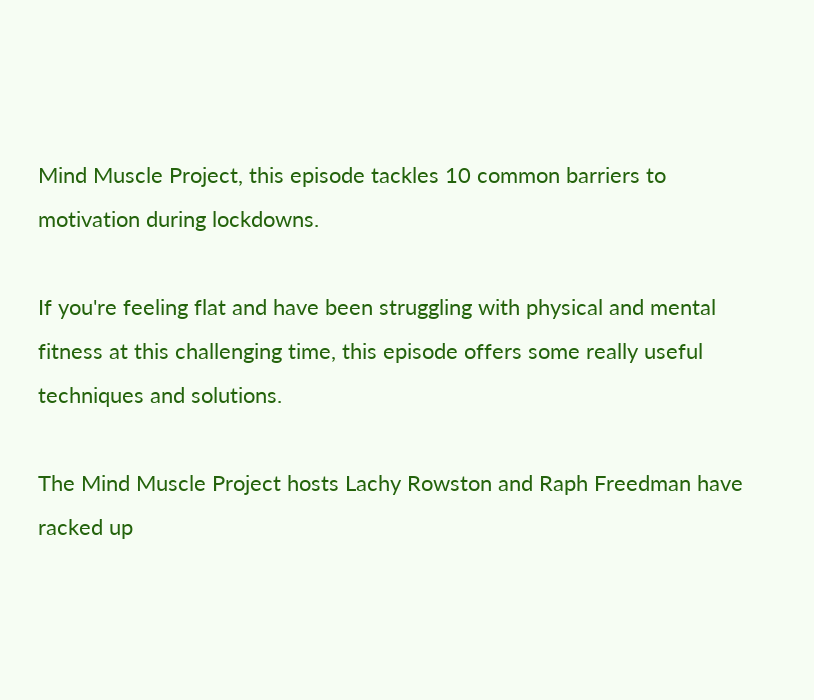Mind Muscle Project, this episode tackles 10 common barriers to motivation during lockdowns.

If you're feeling flat and have been struggling with physical and mental fitness at this challenging time, this episode offers some really useful techniques and solutions.

The Mind Muscle Project hosts Lachy Rowston and Raph Freedman have racked up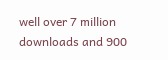well over 7 million downloads and 900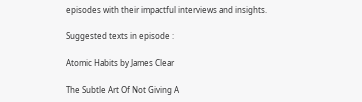episodes with their impactful interviews and insights.

Suggested texts in episode :

Atomic Habits by James Clear

The Subtle Art Of Not Giving A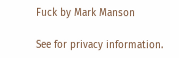Fuck by Mark Manson

See for privacy information.